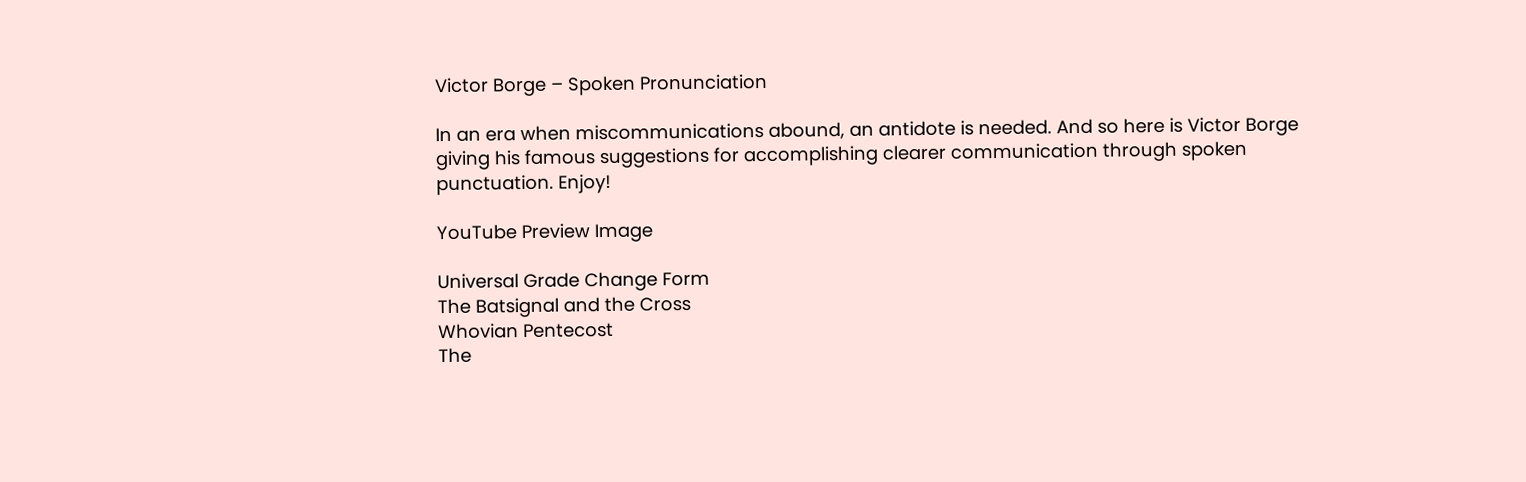Victor Borge – Spoken Pronunciation

In an era when miscommunications abound, an antidote is needed. And so here is Victor Borge giving his famous suggestions for accomplishing clearer communication through spoken punctuation. Enjoy!

YouTube Preview Image

Universal Grade Change Form
The Batsignal and the Cross
Whovian Pentecost
The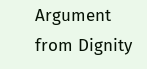Argument from Dignity